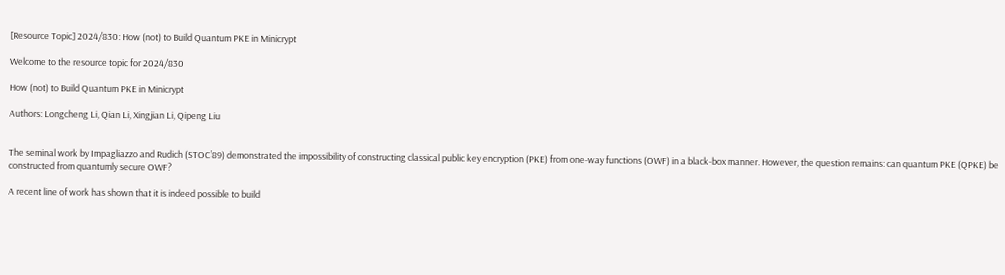[Resource Topic] 2024/830: How (not) to Build Quantum PKE in Minicrypt

Welcome to the resource topic for 2024/830

How (not) to Build Quantum PKE in Minicrypt

Authors: Longcheng Li, Qian Li, Xingjian Li, Qipeng Liu


The seminal work by Impagliazzo and Rudich (STOC’89) demonstrated the impossibility of constructing classical public key encryption (PKE) from one-way functions (OWF) in a black-box manner. However, the question remains: can quantum PKE (QPKE) be constructed from quantumly secure OWF?

A recent line of work has shown that it is indeed possible to build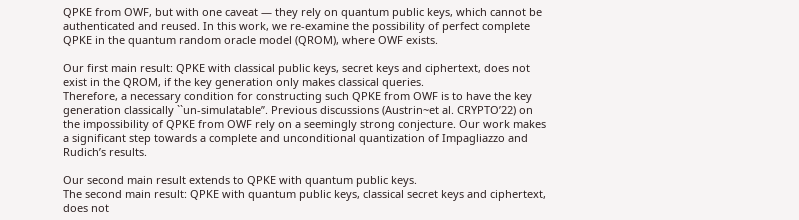QPKE from OWF, but with one caveat — they rely on quantum public keys, which cannot be authenticated and reused. In this work, we re-examine the possibility of perfect complete QPKE in the quantum random oracle model (QROM), where OWF exists.

Our first main result: QPKE with classical public keys, secret keys and ciphertext, does not exist in the QROM, if the key generation only makes classical queries.
Therefore, a necessary condition for constructing such QPKE from OWF is to have the key generation classically ``un-simulatable’’. Previous discussions (Austrin~et al. CRYPTO’22) on the impossibility of QPKE from OWF rely on a seemingly strong conjecture. Our work makes a significant step towards a complete and unconditional quantization of Impagliazzo and Rudich’s results.

Our second main result extends to QPKE with quantum public keys.
The second main result: QPKE with quantum public keys, classical secret keys and ciphertext, does not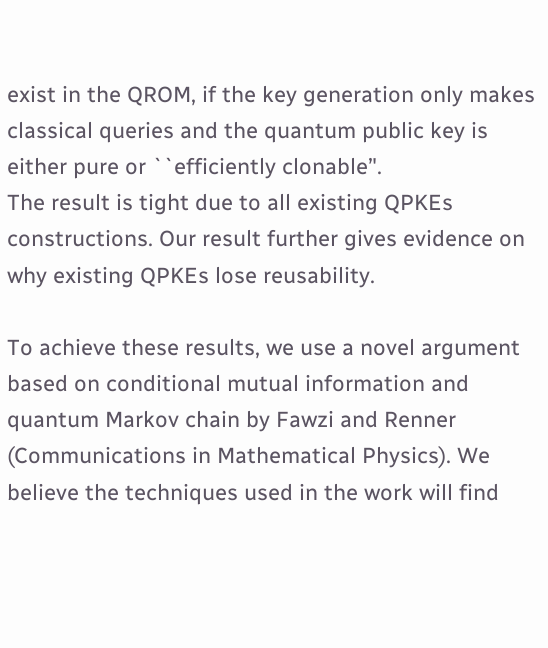exist in the QROM, if the key generation only makes classical queries and the quantum public key is either pure or ``efficiently clonable’'.
The result is tight due to all existing QPKEs constructions. Our result further gives evidence on why existing QPKEs lose reusability.

To achieve these results, we use a novel argument based on conditional mutual information and quantum Markov chain by Fawzi and Renner (Communications in Mathematical Physics). We believe the techniques used in the work will find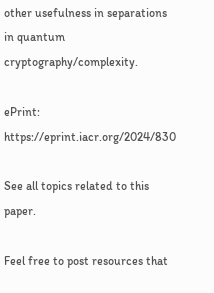other usefulness in separations in quantum cryptography/complexity.

ePrint: https://eprint.iacr.org/2024/830

See all topics related to this paper.

Feel free to post resources that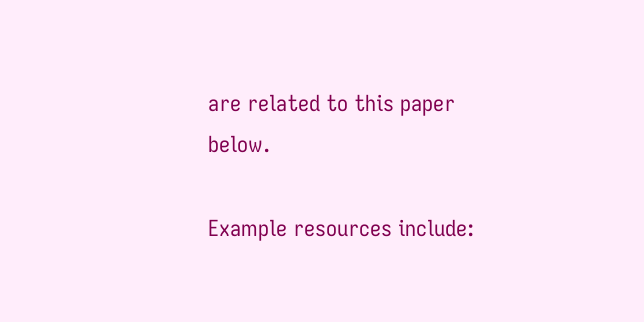are related to this paper below.

Example resources include: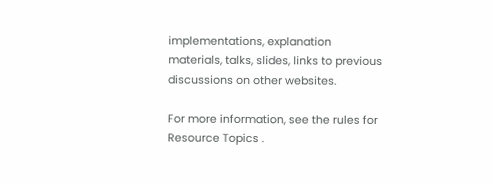implementations, explanation materials, talks, slides, links to previous discussions on other websites.

For more information, see the rules for Resource Topics .